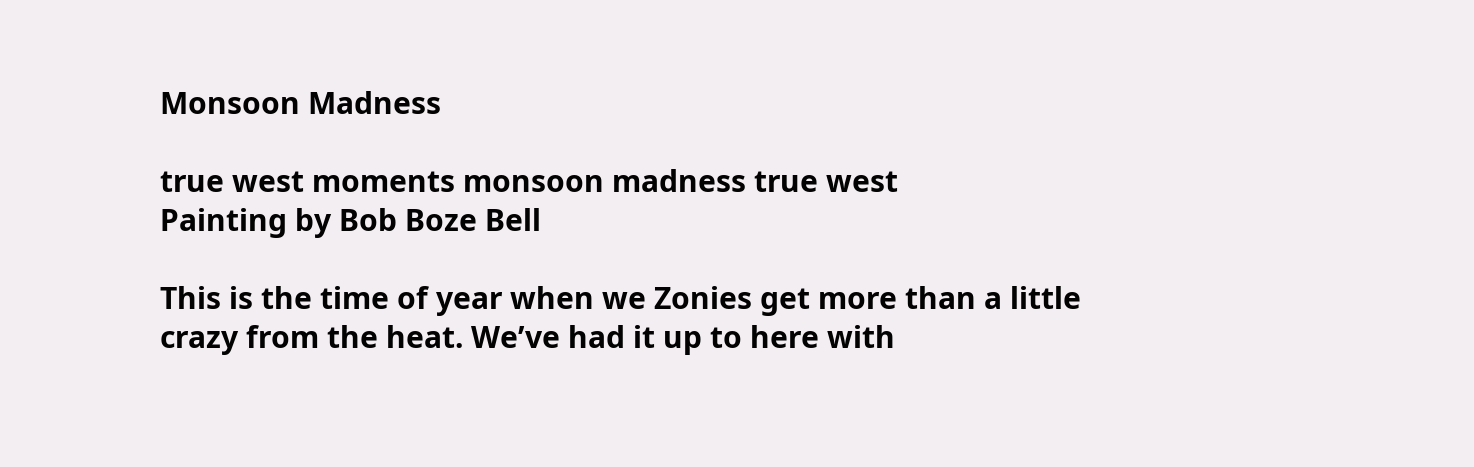Monsoon Madness

true west moments monsoon madness true west
Painting by Bob Boze Bell

This is the time of year when we Zonies get more than a little crazy from the heat. We’ve had it up to here with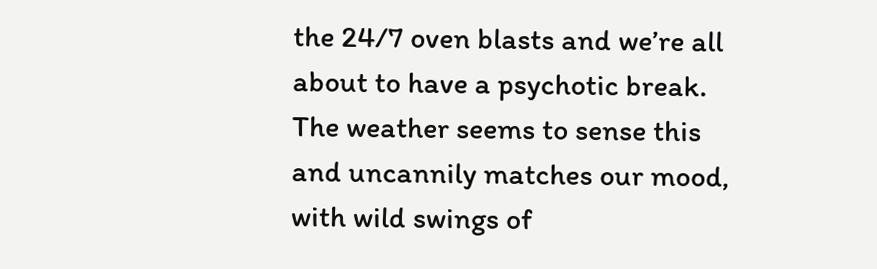the 24/7 oven blasts and we’re all about to have a psychotic break. The weather seems to sense this and uncannily matches our mood, with wild swings of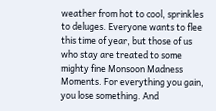weather from hot to cool, sprinkles to deluges. Everyone wants to flee this time of year, but those of us who stay are treated to some mighty fine Monsoon Madness Moments. For everything you gain, you lose something. And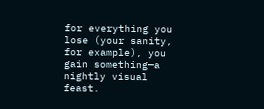for everything you lose (your sanity, for example), you gain something—a nightly visual feast.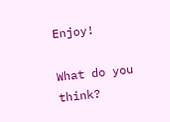Enjoy!

What do you think?